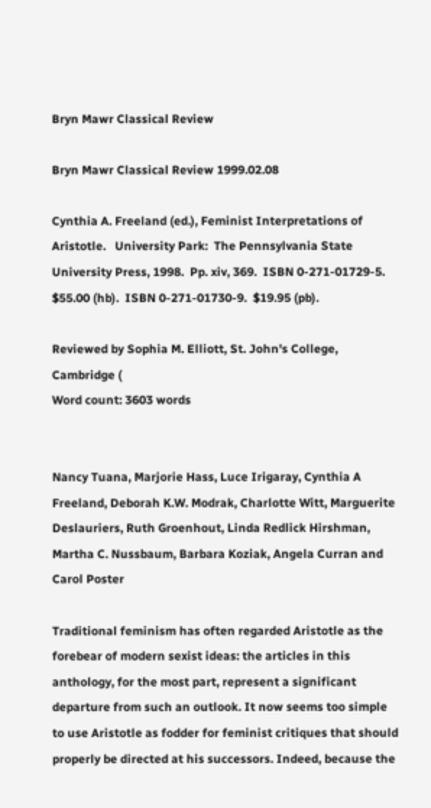Bryn Mawr Classical Review

Bryn Mawr Classical Review 1999.02.08

Cynthia A. Freeland (ed.), Feminist Interpretations of Aristotle.   University Park:  The Pennsylvania State University Press, 1998.  Pp. xiv, 369.  ISBN 0-271-01729-5.  $55.00 (hb).  ISBN 0-271-01730-9.  $19.95 (pb).

Reviewed by Sophia M. Elliott, St. John's College, Cambridge (
Word count: 3603 words


Nancy Tuana, Marjorie Hass, Luce Irigaray, Cynthia A Freeland, Deborah K.W. Modrak, Charlotte Witt, Marguerite Deslauriers, Ruth Groenhout, Linda Redlick Hirshman, Martha C. Nussbaum, Barbara Koziak, Angela Curran and Carol Poster

Traditional feminism has often regarded Aristotle as the forebear of modern sexist ideas: the articles in this anthology, for the most part, represent a significant departure from such an outlook. It now seems too simple to use Aristotle as fodder for feminist critiques that should properly be directed at his successors. Indeed, because the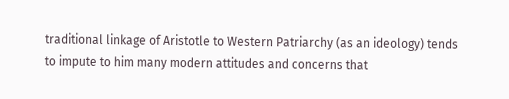traditional linkage of Aristotle to Western Patriarchy (as an ideology) tends to impute to him many modern attitudes and concerns that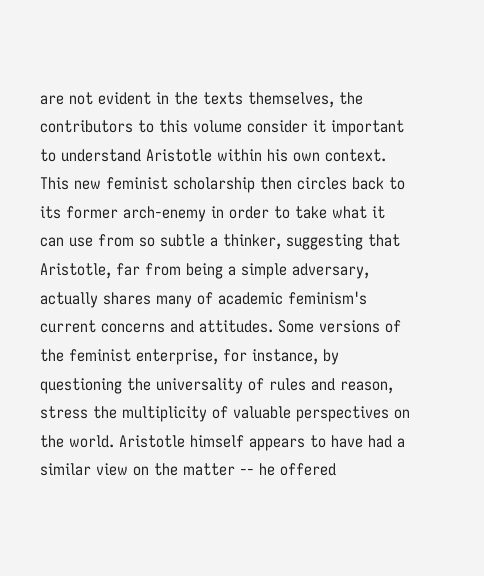are not evident in the texts themselves, the contributors to this volume consider it important to understand Aristotle within his own context. This new feminist scholarship then circles back to its former arch-enemy in order to take what it can use from so subtle a thinker, suggesting that Aristotle, far from being a simple adversary, actually shares many of academic feminism's current concerns and attitudes. Some versions of the feminist enterprise, for instance, by questioning the universality of rules and reason, stress the multiplicity of valuable perspectives on the world. Aristotle himself appears to have had a similar view on the matter -- he offered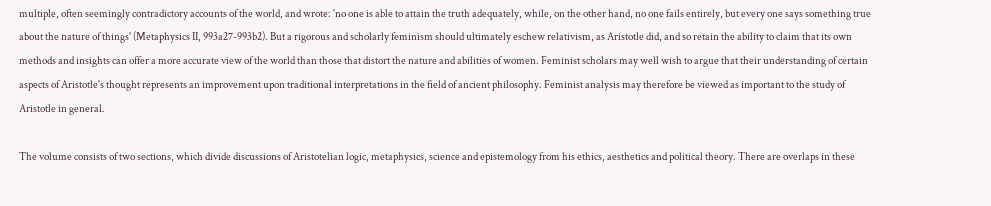multiple, often seemingly contradictory accounts of the world, and wrote: 'no one is able to attain the truth adequately, while, on the other hand, no one fails entirely, but every one says something true about the nature of things' (Metaphysics II, 993a27-993b2). But a rigorous and scholarly feminism should ultimately eschew relativism, as Aristotle did, and so retain the ability to claim that its own methods and insights can offer a more accurate view of the world than those that distort the nature and abilities of women. Feminist scholars may well wish to argue that their understanding of certain aspects of Aristotle's thought represents an improvement upon traditional interpretations in the field of ancient philosophy. Feminist analysis may therefore be viewed as important to the study of Aristotle in general.

The volume consists of two sections, which divide discussions of Aristotelian logic, metaphysics, science and epistemology from his ethics, aesthetics and political theory. There are overlaps in these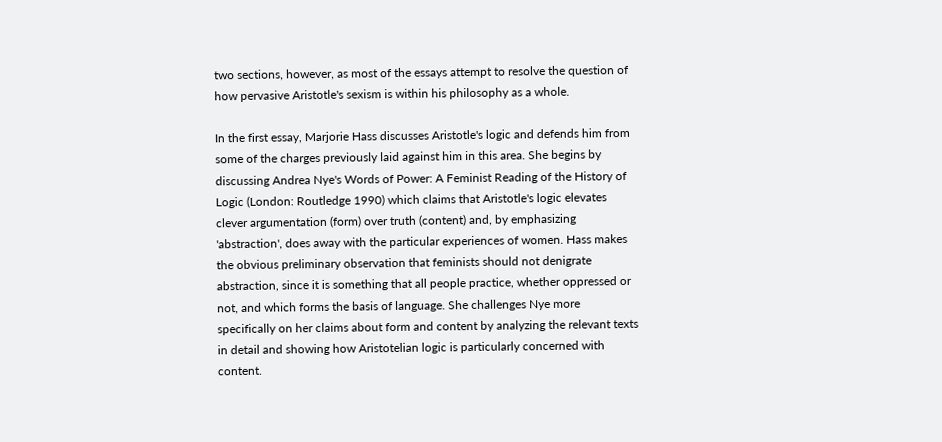two sections, however, as most of the essays attempt to resolve the question of how pervasive Aristotle's sexism is within his philosophy as a whole.

In the first essay, Marjorie Hass discusses Aristotle's logic and defends him from some of the charges previously laid against him in this area. She begins by discussing Andrea Nye's Words of Power: A Feminist Reading of the History of Logic (London: Routledge 1990) which claims that Aristotle's logic elevates clever argumentation (form) over truth (content) and, by emphasizing 'abstraction', does away with the particular experiences of women. Hass makes the obvious preliminary observation that feminists should not denigrate abstraction, since it is something that all people practice, whether oppressed or not, and which forms the basis of language. She challenges Nye more specifically on her claims about form and content by analyzing the relevant texts in detail and showing how Aristotelian logic is particularly concerned with content.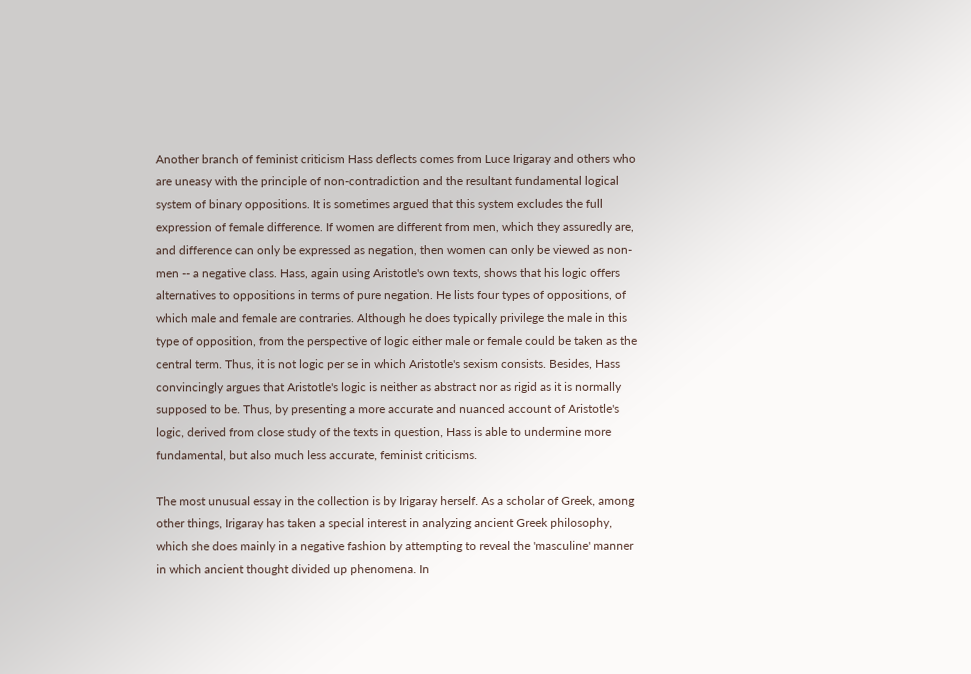Another branch of feminist criticism Hass deflects comes from Luce Irigaray and others who are uneasy with the principle of non-contradiction and the resultant fundamental logical system of binary oppositions. It is sometimes argued that this system excludes the full expression of female difference. If women are different from men, which they assuredly are, and difference can only be expressed as negation, then women can only be viewed as non-men -- a negative class. Hass, again using Aristotle's own texts, shows that his logic offers alternatives to oppositions in terms of pure negation. He lists four types of oppositions, of which male and female are contraries. Although he does typically privilege the male in this type of opposition, from the perspective of logic either male or female could be taken as the central term. Thus, it is not logic per se in which Aristotle's sexism consists. Besides, Hass convincingly argues that Aristotle's logic is neither as abstract nor as rigid as it is normally supposed to be. Thus, by presenting a more accurate and nuanced account of Aristotle's logic, derived from close study of the texts in question, Hass is able to undermine more fundamental, but also much less accurate, feminist criticisms.

The most unusual essay in the collection is by Irigaray herself. As a scholar of Greek, among other things, Irigaray has taken a special interest in analyzing ancient Greek philosophy, which she does mainly in a negative fashion by attempting to reveal the 'masculine' manner in which ancient thought divided up phenomena. In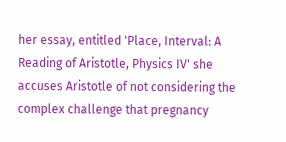her essay, entitled 'Place, Interval: A Reading of Aristotle, Physics IV' she accuses Aristotle of not considering the complex challenge that pregnancy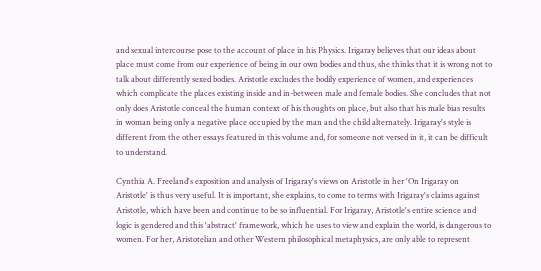and sexual intercourse pose to the account of place in his Physics. Irigaray believes that our ideas about place must come from our experience of being in our own bodies and thus, she thinks that it is wrong not to talk about differently sexed bodies. Aristotle excludes the bodily experience of women, and experiences which complicate the places existing inside and in-between male and female bodies. She concludes that not only does Aristotle conceal the human context of his thoughts on place, but also that his male bias results in woman being only a negative place occupied by the man and the child alternately. Irigaray's style is different from the other essays featured in this volume and, for someone not versed in it, it can be difficult to understand.

Cynthia A. Freeland's exposition and analysis of Irigaray's views on Aristotle in her 'On Irigaray on Aristotle' is thus very useful. It is important, she explains, to come to terms with Irigaray's claims against Aristotle, which have been and continue to be so influential. For Irigaray, Aristotle's entire science and logic is gendered and this 'abstract' framework, which he uses to view and explain the world, is dangerous to women. For her, Aristotelian and other Western philosophical metaphysics, are only able to represent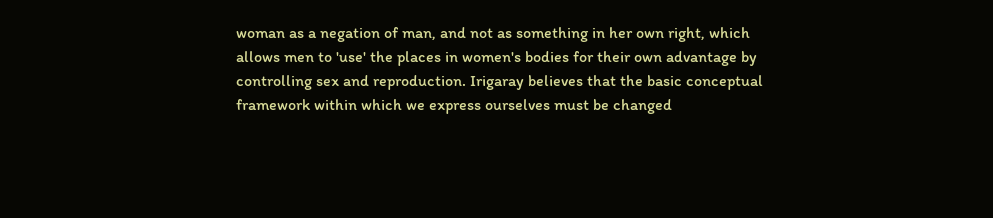woman as a negation of man, and not as something in her own right, which allows men to 'use' the places in women's bodies for their own advantage by controlling sex and reproduction. Irigaray believes that the basic conceptual framework within which we express ourselves must be changed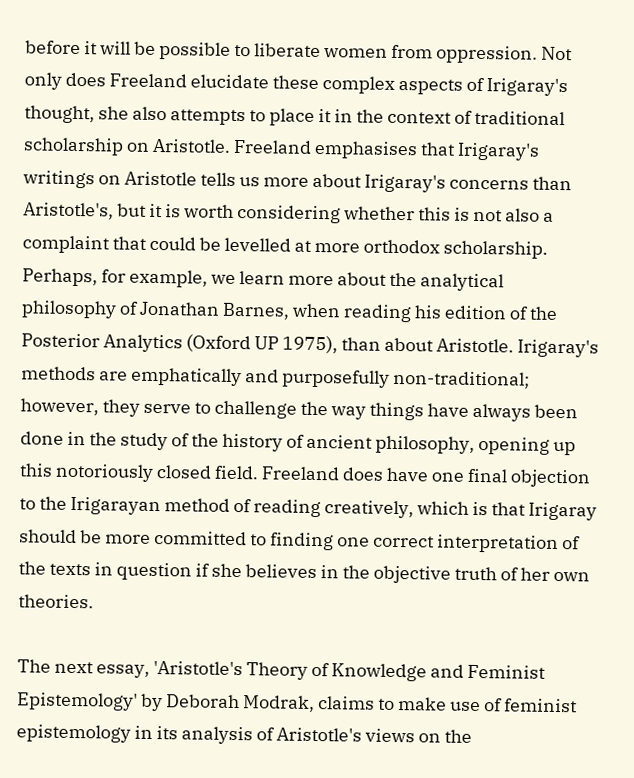before it will be possible to liberate women from oppression. Not only does Freeland elucidate these complex aspects of Irigaray's thought, she also attempts to place it in the context of traditional scholarship on Aristotle. Freeland emphasises that Irigaray's writings on Aristotle tells us more about Irigaray's concerns than Aristotle's, but it is worth considering whether this is not also a complaint that could be levelled at more orthodox scholarship. Perhaps, for example, we learn more about the analytical philosophy of Jonathan Barnes, when reading his edition of the Posterior Analytics (Oxford UP 1975), than about Aristotle. Irigaray's methods are emphatically and purposefully non-traditional; however, they serve to challenge the way things have always been done in the study of the history of ancient philosophy, opening up this notoriously closed field. Freeland does have one final objection to the Irigarayan method of reading creatively, which is that Irigaray should be more committed to finding one correct interpretation of the texts in question if she believes in the objective truth of her own theories.

The next essay, 'Aristotle's Theory of Knowledge and Feminist Epistemology' by Deborah Modrak, claims to make use of feminist epistemology in its analysis of Aristotle's views on the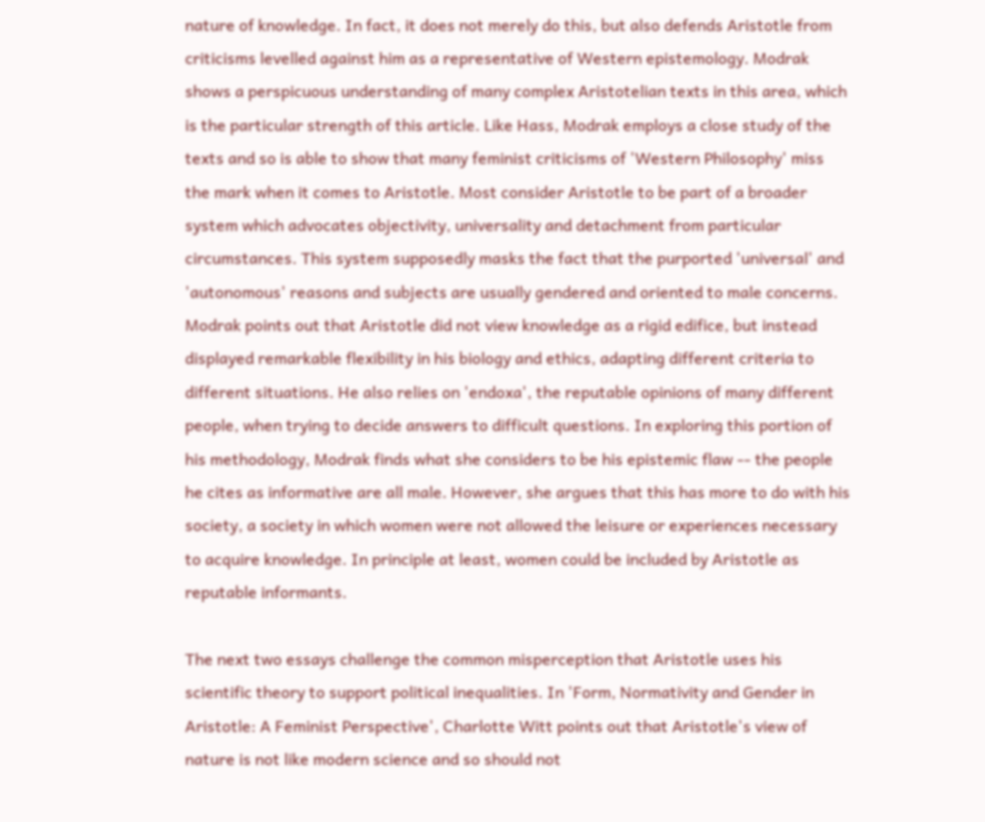nature of knowledge. In fact, it does not merely do this, but also defends Aristotle from criticisms levelled against him as a representative of Western epistemology. Modrak shows a perspicuous understanding of many complex Aristotelian texts in this area, which is the particular strength of this article. Like Hass, Modrak employs a close study of the texts and so is able to show that many feminist criticisms of 'Western Philosophy' miss the mark when it comes to Aristotle. Most consider Aristotle to be part of a broader system which advocates objectivity, universality and detachment from particular circumstances. This system supposedly masks the fact that the purported 'universal' and 'autonomous' reasons and subjects are usually gendered and oriented to male concerns. Modrak points out that Aristotle did not view knowledge as a rigid edifice, but instead displayed remarkable flexibility in his biology and ethics, adapting different criteria to different situations. He also relies on 'endoxa', the reputable opinions of many different people, when trying to decide answers to difficult questions. In exploring this portion of his methodology, Modrak finds what she considers to be his epistemic flaw -- the people he cites as informative are all male. However, she argues that this has more to do with his society, a society in which women were not allowed the leisure or experiences necessary to acquire knowledge. In principle at least, women could be included by Aristotle as reputable informants.

The next two essays challenge the common misperception that Aristotle uses his scientific theory to support political inequalities. In 'Form, Normativity and Gender in Aristotle: A Feminist Perspective', Charlotte Witt points out that Aristotle's view of nature is not like modern science and so should not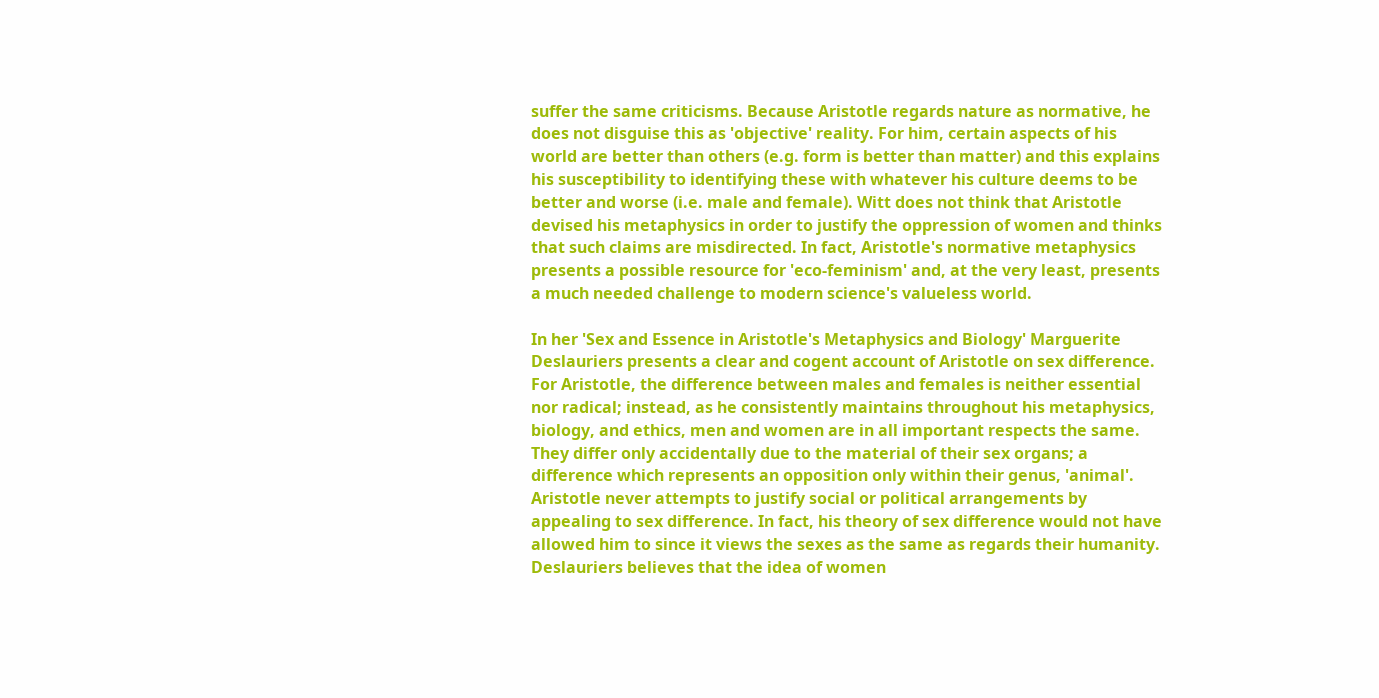suffer the same criticisms. Because Aristotle regards nature as normative, he does not disguise this as 'objective' reality. For him, certain aspects of his world are better than others (e.g. form is better than matter) and this explains his susceptibility to identifying these with whatever his culture deems to be better and worse (i.e. male and female). Witt does not think that Aristotle devised his metaphysics in order to justify the oppression of women and thinks that such claims are misdirected. In fact, Aristotle's normative metaphysics presents a possible resource for 'eco-feminism' and, at the very least, presents a much needed challenge to modern science's valueless world.

In her 'Sex and Essence in Aristotle's Metaphysics and Biology' Marguerite Deslauriers presents a clear and cogent account of Aristotle on sex difference. For Aristotle, the difference between males and females is neither essential nor radical; instead, as he consistently maintains throughout his metaphysics, biology, and ethics, men and women are in all important respects the same. They differ only accidentally due to the material of their sex organs; a difference which represents an opposition only within their genus, 'animal'. Aristotle never attempts to justify social or political arrangements by appealing to sex difference. In fact, his theory of sex difference would not have allowed him to since it views the sexes as the same as regards their humanity. Deslauriers believes that the idea of women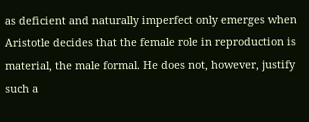as deficient and naturally imperfect only emerges when Aristotle decides that the female role in reproduction is material, the male formal. He does not, however, justify such a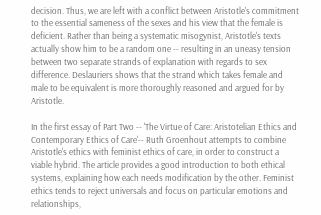decision. Thus, we are left with a conflict between Aristotle's commitment to the essential sameness of the sexes and his view that the female is deficient. Rather than being a systematic misogynist, Aristotle's texts actually show him to be a random one -- resulting in an uneasy tension between two separate strands of explanation with regards to sex difference. Deslauriers shows that the strand which takes female and male to be equivalent is more thoroughly reasoned and argued for by Aristotle.

In the first essay of Part Two -- 'The Virtue of Care: Aristotelian Ethics and Contemporary Ethics of Care'-- Ruth Groenhout attempts to combine Aristotle's ethics with feminist ethics of care, in order to construct a viable hybrid. The article provides a good introduction to both ethical systems, explaining how each needs modification by the other. Feminist ethics tends to reject universals and focus on particular emotions and relationships,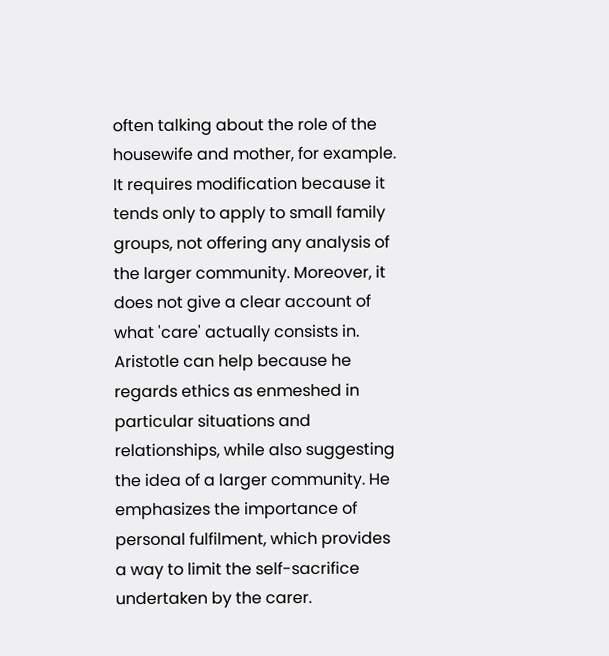often talking about the role of the housewife and mother, for example. It requires modification because it tends only to apply to small family groups, not offering any analysis of the larger community. Moreover, it does not give a clear account of what 'care' actually consists in. Aristotle can help because he regards ethics as enmeshed in particular situations and relationships, while also suggesting the idea of a larger community. He emphasizes the importance of personal fulfilment, which provides a way to limit the self-sacrifice undertaken by the carer.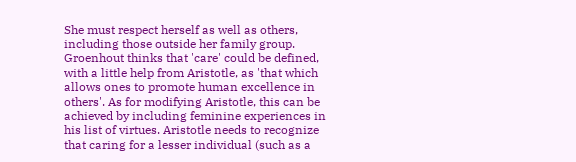She must respect herself as well as others, including those outside her family group. Groenhout thinks that 'care' could be defined, with a little help from Aristotle, as 'that which allows ones to promote human excellence in others'. As for modifying Aristotle, this can be achieved by including feminine experiences in his list of virtues. Aristotle needs to recognize that caring for a lesser individual (such as a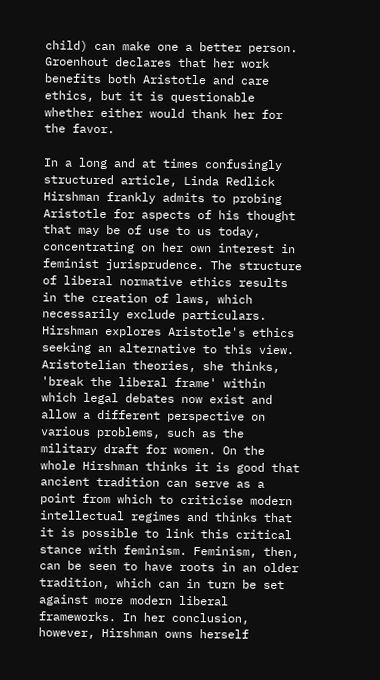child) can make one a better person. Groenhout declares that her work benefits both Aristotle and care ethics, but it is questionable whether either would thank her for the favor.

In a long and at times confusingly structured article, Linda Redlick Hirshman frankly admits to probing Aristotle for aspects of his thought that may be of use to us today, concentrating on her own interest in feminist jurisprudence. The structure of liberal normative ethics results in the creation of laws, which necessarily exclude particulars. Hirshman explores Aristotle's ethics seeking an alternative to this view. Aristotelian theories, she thinks, 'break the liberal frame' within which legal debates now exist and allow a different perspective on various problems, such as the military draft for women. On the whole Hirshman thinks it is good that ancient tradition can serve as a point from which to criticise modern intellectual regimes and thinks that it is possible to link this critical stance with feminism. Feminism, then, can be seen to have roots in an older tradition, which can in turn be set against more modern liberal frameworks. In her conclusion, however, Hirshman owns herself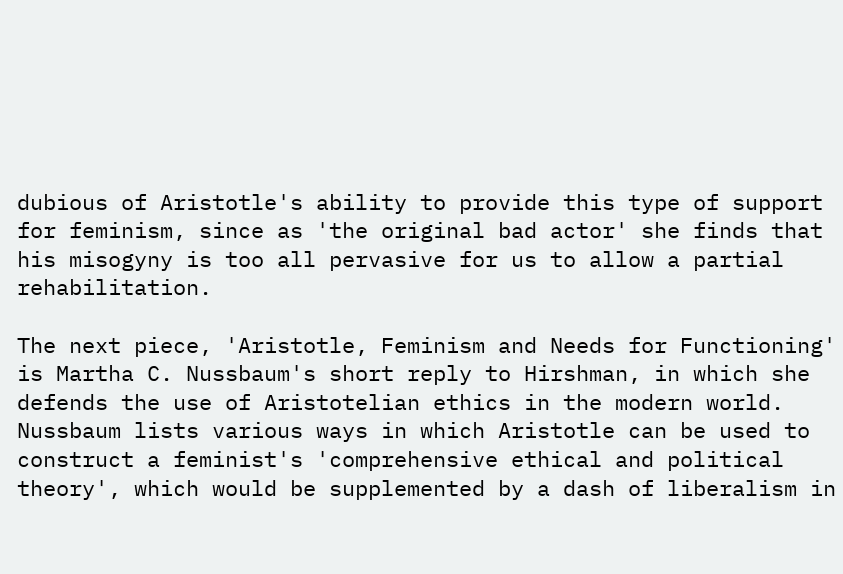dubious of Aristotle's ability to provide this type of support for feminism, since as 'the original bad actor' she finds that his misogyny is too all pervasive for us to allow a partial rehabilitation.

The next piece, 'Aristotle, Feminism and Needs for Functioning' is Martha C. Nussbaum's short reply to Hirshman, in which she defends the use of Aristotelian ethics in the modern world. Nussbaum lists various ways in which Aristotle can be used to construct a feminist's 'comprehensive ethical and political theory', which would be supplemented by a dash of liberalism in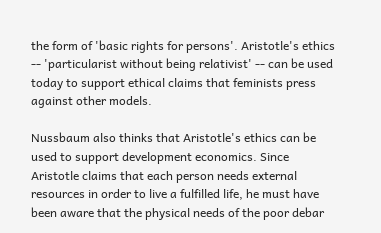the form of 'basic rights for persons'. Aristotle's ethics -- 'particularist without being relativist' -- can be used today to support ethical claims that feminists press against other models.

Nussbaum also thinks that Aristotle's ethics can be used to support development economics. Since Aristotle claims that each person needs external resources in order to live a fulfilled life, he must have been aware that the physical needs of the poor debar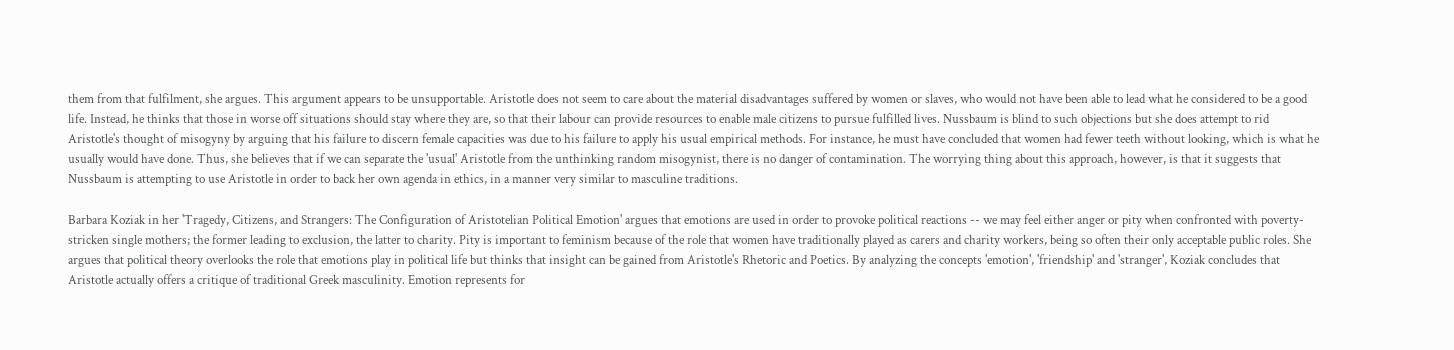them from that fulfilment, she argues. This argument appears to be unsupportable. Aristotle does not seem to care about the material disadvantages suffered by women or slaves, who would not have been able to lead what he considered to be a good life. Instead, he thinks that those in worse off situations should stay where they are, so that their labour can provide resources to enable male citizens to pursue fulfilled lives. Nussbaum is blind to such objections but she does attempt to rid Aristotle's thought of misogyny by arguing that his failure to discern female capacities was due to his failure to apply his usual empirical methods. For instance, he must have concluded that women had fewer teeth without looking, which is what he usually would have done. Thus, she believes that if we can separate the 'usual' Aristotle from the unthinking random misogynist, there is no danger of contamination. The worrying thing about this approach, however, is that it suggests that Nussbaum is attempting to use Aristotle in order to back her own agenda in ethics, in a manner very similar to masculine traditions.

Barbara Koziak in her 'Tragedy, Citizens, and Strangers: The Configuration of Aristotelian Political Emotion' argues that emotions are used in order to provoke political reactions -- we may feel either anger or pity when confronted with poverty-stricken single mothers; the former leading to exclusion, the latter to charity. Pity is important to feminism because of the role that women have traditionally played as carers and charity workers, being so often their only acceptable public roles. She argues that political theory overlooks the role that emotions play in political life but thinks that insight can be gained from Aristotle's Rhetoric and Poetics. By analyzing the concepts 'emotion', 'friendship' and 'stranger', Koziak concludes that Aristotle actually offers a critique of traditional Greek masculinity. Emotion represents for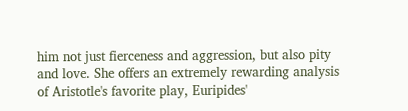him not just fierceness and aggression, but also pity and love. She offers an extremely rewarding analysis of Aristotle's favorite play, Euripides'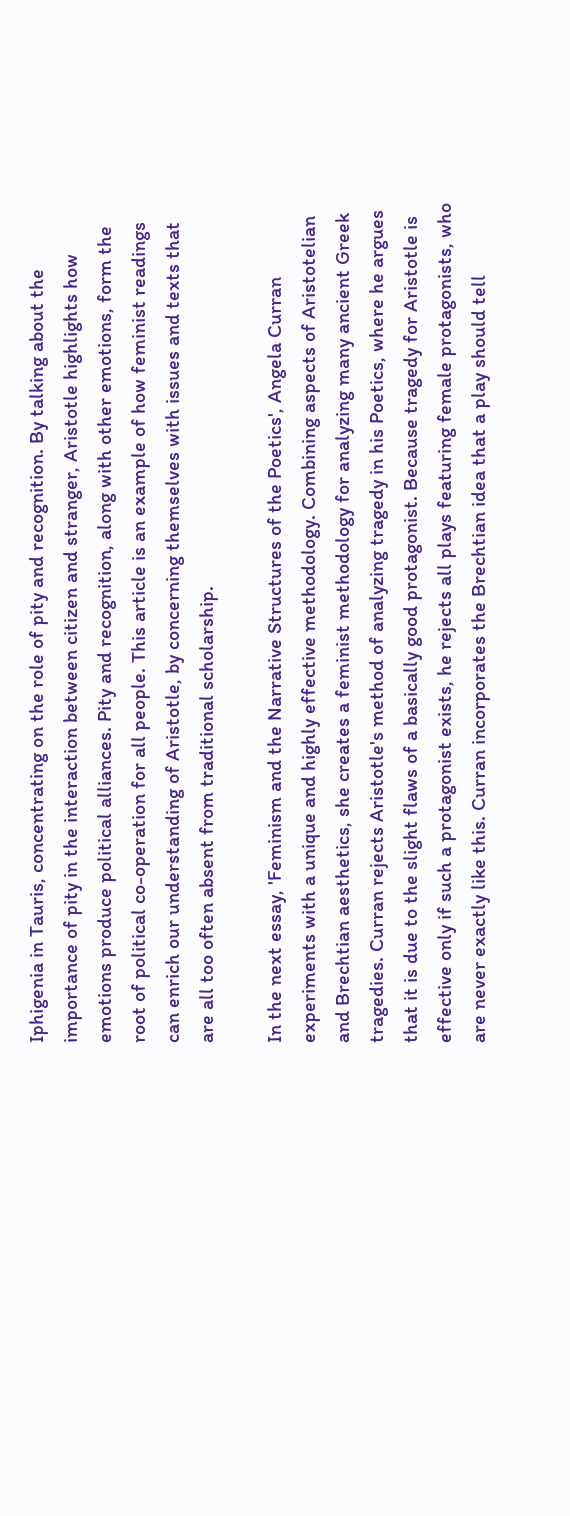Iphigenia in Tauris, concentrating on the role of pity and recognition. By talking about the importance of pity in the interaction between citizen and stranger, Aristotle highlights how emotions produce political alliances. Pity and recognition, along with other emotions, form the root of political co-operation for all people. This article is an example of how feminist readings can enrich our understanding of Aristotle, by concerning themselves with issues and texts that are all too often absent from traditional scholarship.

In the next essay, 'Feminism and the Narrative Structures of the Poetics', Angela Curran experiments with a unique and highly effective methodology. Combining aspects of Aristotelian and Brechtian aesthetics, she creates a feminist methodology for analyzing many ancient Greek tragedies. Curran rejects Aristotle's method of analyzing tragedy in his Poetics, where he argues that it is due to the slight flaws of a basically good protagonist. Because tragedy for Aristotle is effective only if such a protagonist exists, he rejects all plays featuring female protagonists, who are never exactly like this. Curran incorporates the Brechtian idea that a play should tell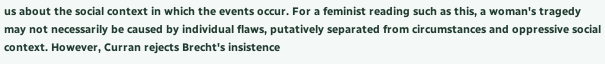us about the social context in which the events occur. For a feminist reading such as this, a woman's tragedy may not necessarily be caused by individual flaws, putatively separated from circumstances and oppressive social context. However, Curran rejects Brecht's insistence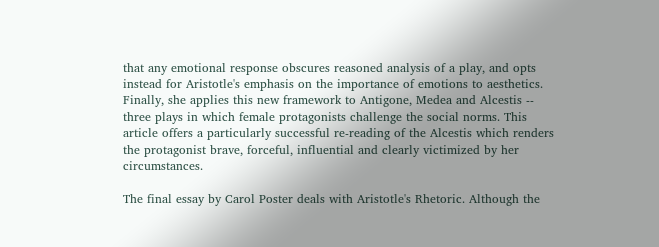that any emotional response obscures reasoned analysis of a play, and opts instead for Aristotle's emphasis on the importance of emotions to aesthetics. Finally, she applies this new framework to Antigone, Medea and Alcestis -- three plays in which female protagonists challenge the social norms. This article offers a particularly successful re-reading of the Alcestis which renders the protagonist brave, forceful, influential and clearly victimized by her circumstances.

The final essay by Carol Poster deals with Aristotle's Rhetoric. Although the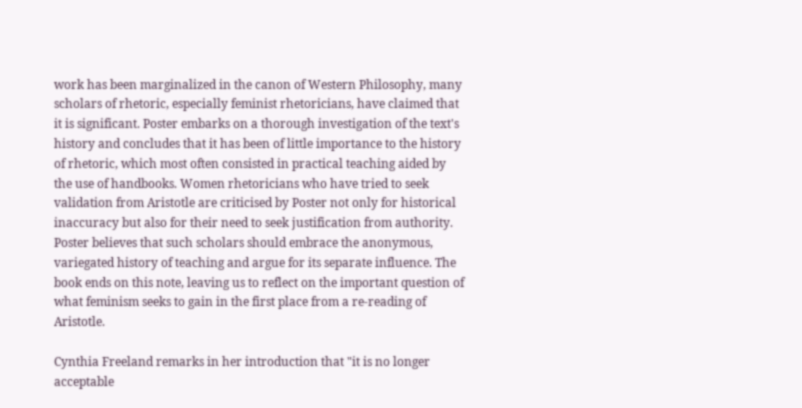work has been marginalized in the canon of Western Philosophy, many scholars of rhetoric, especially feminist rhetoricians, have claimed that it is significant. Poster embarks on a thorough investigation of the text's history and concludes that it has been of little importance to the history of rhetoric, which most often consisted in practical teaching aided by the use of handbooks. Women rhetoricians who have tried to seek validation from Aristotle are criticised by Poster not only for historical inaccuracy but also for their need to seek justification from authority. Poster believes that such scholars should embrace the anonymous, variegated history of teaching and argue for its separate influence. The book ends on this note, leaving us to reflect on the important question of what feminism seeks to gain in the first place from a re-reading of Aristotle.

Cynthia Freeland remarks in her introduction that "it is no longer acceptable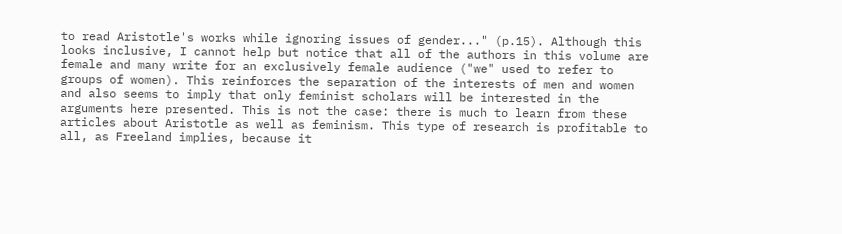to read Aristotle's works while ignoring issues of gender..." (p.15). Although this looks inclusive, I cannot help but notice that all of the authors in this volume are female and many write for an exclusively female audience ("we" used to refer to groups of women). This reinforces the separation of the interests of men and women and also seems to imply that only feminist scholars will be interested in the arguments here presented. This is not the case: there is much to learn from these articles about Aristotle as well as feminism. This type of research is profitable to all, as Freeland implies, because it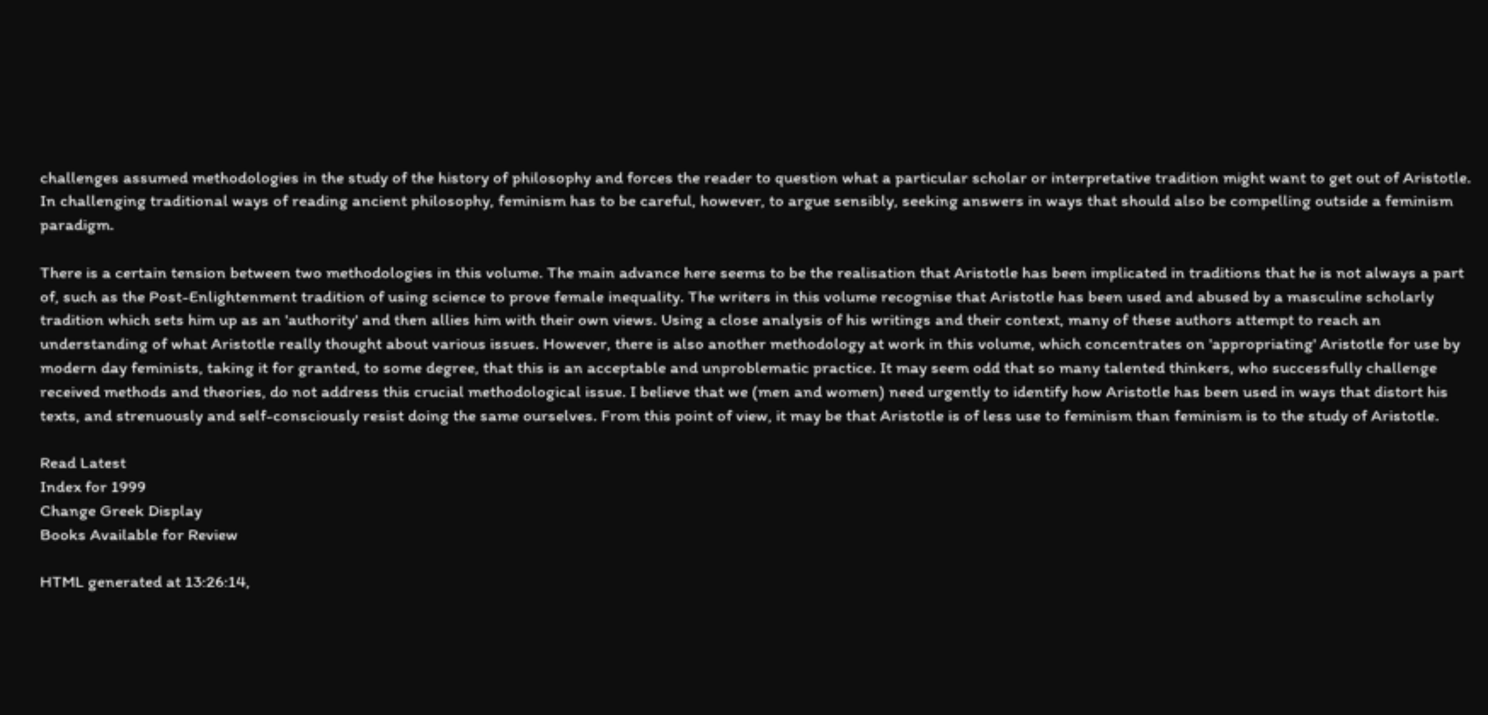challenges assumed methodologies in the study of the history of philosophy and forces the reader to question what a particular scholar or interpretative tradition might want to get out of Aristotle. In challenging traditional ways of reading ancient philosophy, feminism has to be careful, however, to argue sensibly, seeking answers in ways that should also be compelling outside a feminism paradigm.

There is a certain tension between two methodologies in this volume. The main advance here seems to be the realisation that Aristotle has been implicated in traditions that he is not always a part of, such as the Post-Enlightenment tradition of using science to prove female inequality. The writers in this volume recognise that Aristotle has been used and abused by a masculine scholarly tradition which sets him up as an 'authority' and then allies him with their own views. Using a close analysis of his writings and their context, many of these authors attempt to reach an understanding of what Aristotle really thought about various issues. However, there is also another methodology at work in this volume, which concentrates on 'appropriating' Aristotle for use by modern day feminists, taking it for granted, to some degree, that this is an acceptable and unproblematic practice. It may seem odd that so many talented thinkers, who successfully challenge received methods and theories, do not address this crucial methodological issue. I believe that we (men and women) need urgently to identify how Aristotle has been used in ways that distort his texts, and strenuously and self-consciously resist doing the same ourselves. From this point of view, it may be that Aristotle is of less use to feminism than feminism is to the study of Aristotle.

Read Latest
Index for 1999
Change Greek Display
Books Available for Review

HTML generated at 13:26:14,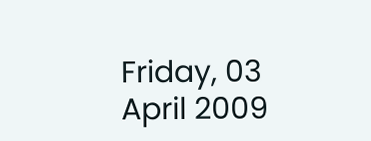Friday, 03 April 2009